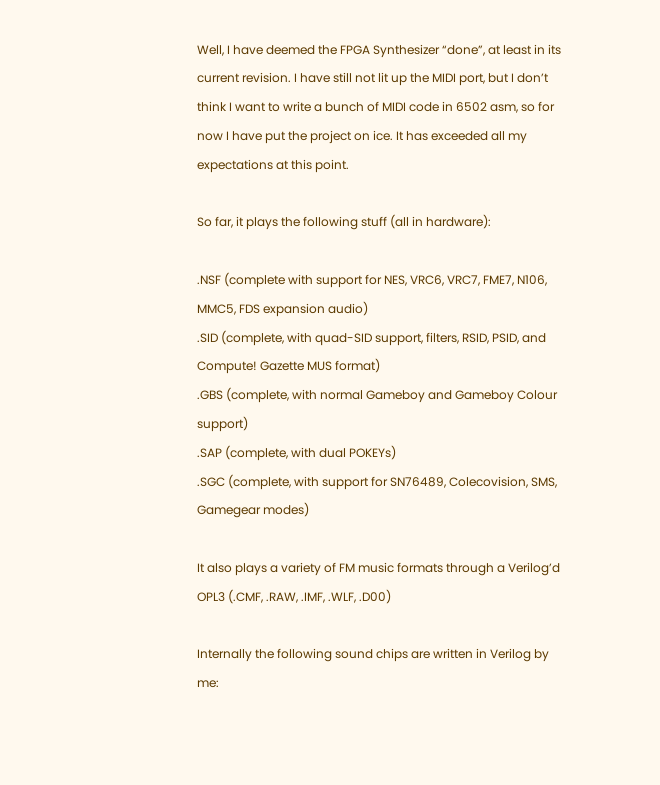Well, I have deemed the FPGA Synthesizer “done”, at least in its current revision. I have still not lit up the MIDI port, but I don’t think I want to write a bunch of MIDI code in 6502 asm, so for now I have put the project on ice. It has exceeded all my expectations at this point.

So far, it plays the following stuff (all in hardware):

.NSF (complete with support for NES, VRC6, VRC7, FME7, N106, MMC5, FDS expansion audio)
.SID (complete, with quad-SID support, filters, RSID, PSID, and Compute! Gazette MUS format)
.GBS (complete, with normal Gameboy and Gameboy Colour support)
.SAP (complete, with dual POKEYs)
.SGC (complete, with support for SN76489, Colecovision, SMS, Gamegear modes)

It also plays a variety of FM music formats through a Verilog’d OPL3 (.CMF, .RAW, .IMF, .WLF, .D00)

Internally the following sound chips are written in Verilog by me: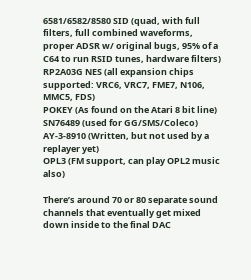6581/6582/8580 SID (quad, with full filters, full combined waveforms, proper ADSR w/ original bugs, 95% of a C64 to run RSID tunes, hardware filters)
RP2A03G NES (all expansion chips supported: VRC6, VRC7, FME7, N106, MMC5, FDS)
POKEY (As found on the Atari 8 bit line)
SN76489 (used for GG/SMS/Coleco)
AY-3-8910 (Written, but not used by a replayer yet)
OPL3 (FM support, can play OPL2 music also)

There’s around 70 or 80 separate sound channels that eventually get mixed down inside to the final DAC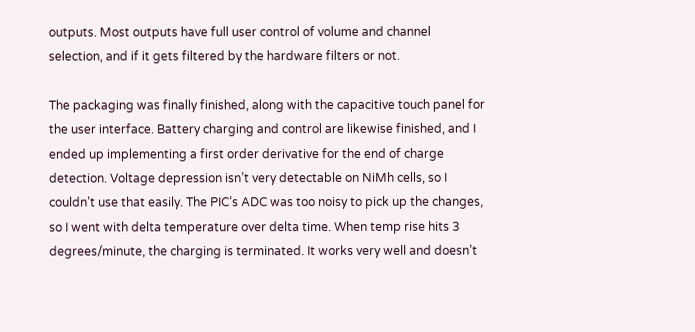outputs. Most outputs have full user control of volume and channel selection, and if it gets filtered by the hardware filters or not.

The packaging was finally finished, along with the capacitive touch panel for the user interface. Battery charging and control are likewise finished, and I ended up implementing a first order derivative for the end of charge detection. Voltage depression isn’t very detectable on NiMh cells, so I couldn’t use that easily. The PIC’s ADC was too noisy to pick up the changes, so I went with delta temperature over delta time. When temp rise hits 3 degrees/minute, the charging is terminated. It works very well and doesn’t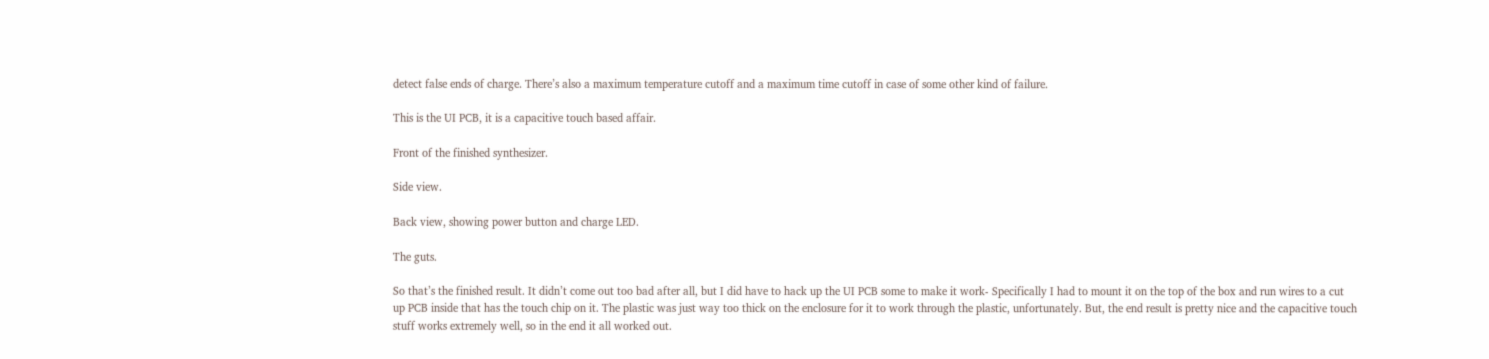detect false ends of charge. There’s also a maximum temperature cutoff and a maximum time cutoff in case of some other kind of failure.

This is the UI PCB, it is a capacitive touch based affair.

Front of the finished synthesizer.

Side view.

Back view, showing power button and charge LED.

The guts.

So that’s the finished result. It didn’t come out too bad after all, but I did have to hack up the UI PCB some to make it work- Specifically I had to mount it on the top of the box and run wires to a cut up PCB inside that has the touch chip on it. The plastic was just way too thick on the enclosure for it to work through the plastic, unfortunately. But, the end result is pretty nice and the capacitive touch stuff works extremely well, so in the end it all worked out.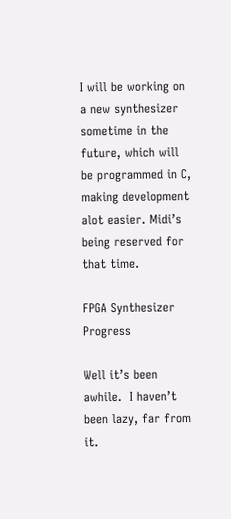I will be working on a new synthesizer sometime in the future, which will be programmed in C, making development alot easier. Midi’s being reserved for that time.

FPGA Synthesizer Progress

Well it’s been awhile.  I haven’t been lazy, far from it.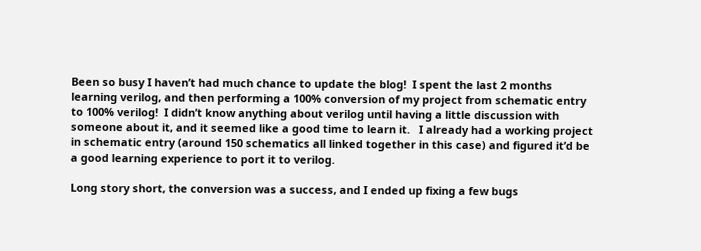Been so busy I haven’t had much chance to update the blog!  I spent the last 2 months learning verilog, and then performing a 100% conversion of my project from schematic entry to 100% verilog!  I didn’t know anything about verilog until having a little discussion with someone about it, and it seemed like a good time to learn it.   I already had a working project in schematic entry (around 150 schematics all linked together in this case) and figured it’d be a good learning experience to port it to verilog.

Long story short, the conversion was a success, and I ended up fixing a few bugs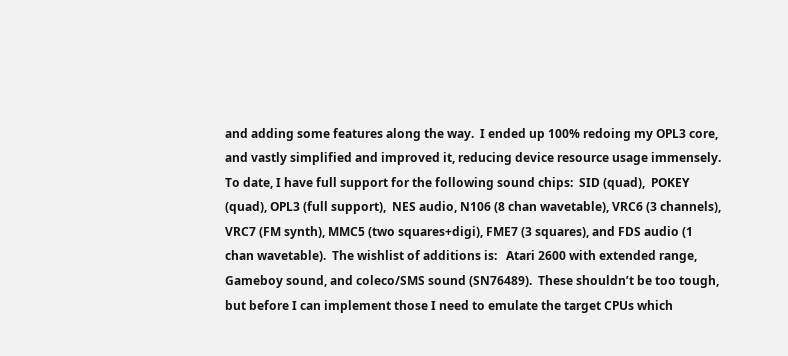and adding some features along the way.  I ended up 100% redoing my OPL3 core, and vastly simplified and improved it, reducing device resource usage immensely.    To date, I have full support for the following sound chips:  SID (quad),  POKEY (quad), OPL3 (full support),  NES audio, N106 (8 chan wavetable), VRC6 (3 channels), VRC7 (FM synth), MMC5 (two squares+digi), FME7 (3 squares), and FDS audio (1 chan wavetable).  The wishlist of additions is:   Atari 2600 with extended range, Gameboy sound, and coleco/SMS sound (SN76489).  These shouldn’t be too tough, but before I can implement those I need to emulate the target CPUs which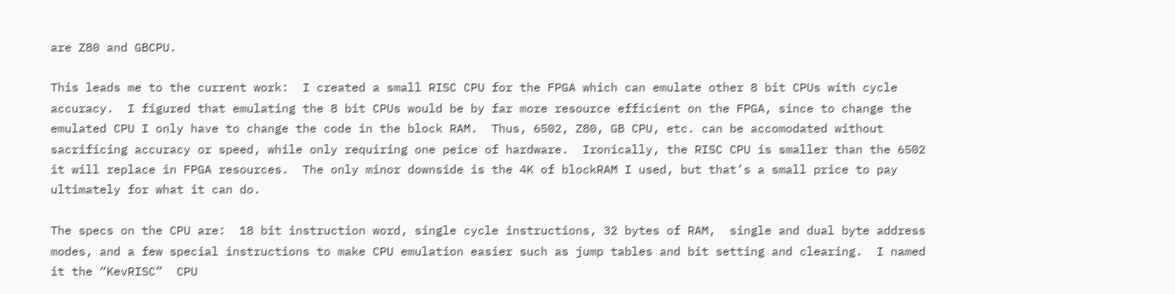are Z80 and GBCPU.

This leads me to the current work:  I created a small RISC CPU for the FPGA which can emulate other 8 bit CPUs with cycle accuracy.  I figured that emulating the 8 bit CPUs would be by far more resource efficient on the FPGA, since to change the emulated CPU I only have to change the code in the block RAM.  Thus, 6502, Z80, GB CPU, etc. can be accomodated without sacrificing accuracy or speed, while only requiring one peice of hardware.  Ironically, the RISC CPU is smaller than the 6502 it will replace in FPGA resources.  The only minor downside is the 4K of blockRAM I used, but that’s a small price to pay ultimately for what it can do.

The specs on the CPU are:  18 bit instruction word, single cycle instructions, 32 bytes of RAM,  single and dual byte address modes, and a few special instructions to make CPU emulation easier such as jump tables and bit setting and clearing.  I named it the “KevRISC”  CPU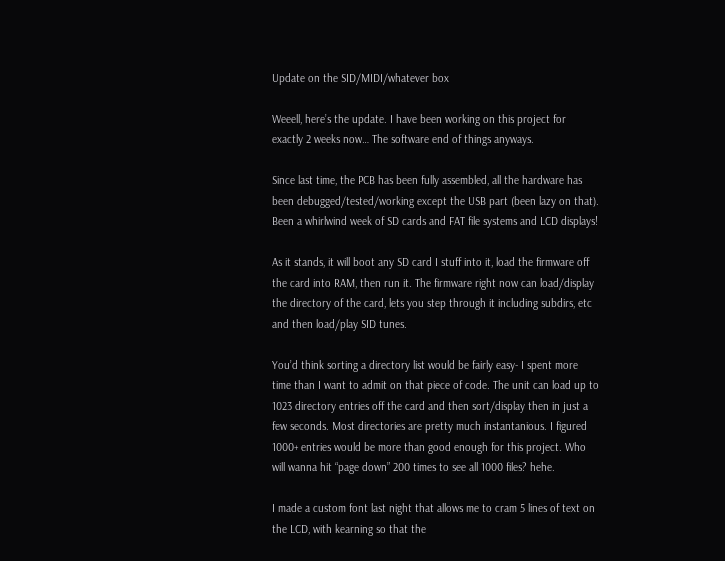Update on the SID/MIDI/whatever box

Weeell, here’s the update. I have been working on this project for exactly 2 weeks now… The software end of things anyways.

Since last time, the PCB has been fully assembled, all the hardware has been debugged/tested/working except the USB part (been lazy on that). Been a whirlwind week of SD cards and FAT file systems and LCD displays!

As it stands, it will boot any SD card I stuff into it, load the firmware off the card into RAM, then run it. The firmware right now can load/display the directory of the card, lets you step through it including subdirs, etc and then load/play SID tunes.

You’d think sorting a directory list would be fairly easy- I spent more time than I want to admit on that piece of code. The unit can load up to 1023 directory entries off the card and then sort/display then in just a few seconds. Most directories are pretty much instantanious. I figured 1000+ entries would be more than good enough for this project. Who will wanna hit “page down” 200 times to see all 1000 files? hehe.

I made a custom font last night that allows me to cram 5 lines of text on the LCD, with kearning so that the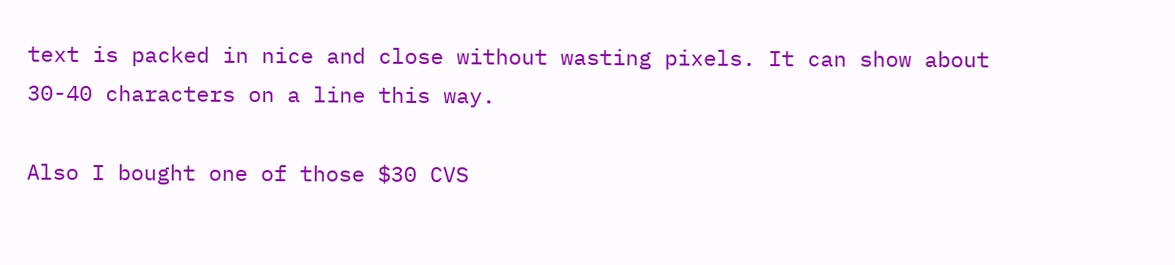text is packed in nice and close without wasting pixels. It can show about 30-40 characters on a line this way.

Also I bought one of those $30 CVS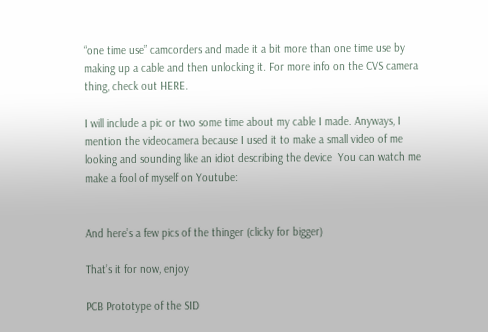“one time use” camcorders and made it a bit more than one time use by making up a cable and then unlocking it. For more info on the CVS camera thing, check out HERE.

I will include a pic or two some time about my cable I made. Anyways, I mention the videocamera because I used it to make a small video of me looking and sounding like an idiot describing the device  You can watch me make a fool of myself on Youtube:


And here’s a few pics of the thinger (clicky for bigger)

That’s it for now, enjoy

PCB Prototype of the SID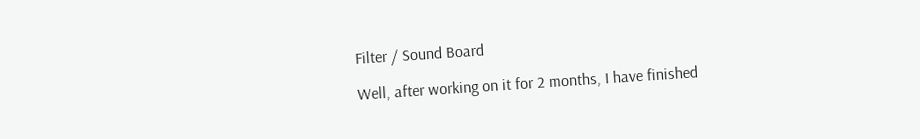Filter / Sound Board

Well, after working on it for 2 months, I have finished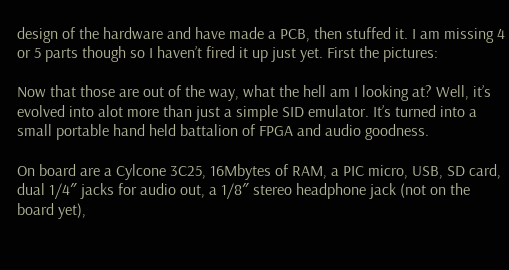design of the hardware and have made a PCB, then stuffed it. I am missing 4 or 5 parts though so I haven’t fired it up just yet. First the pictures:

Now that those are out of the way, what the hell am I looking at? Well, it’s evolved into alot more than just a simple SID emulator. It’s turned into a small portable hand held battalion of FPGA and audio goodness.

On board are a Cylcone 3C25, 16Mbytes of RAM, a PIC micro, USB, SD card, dual 1/4″ jacks for audio out, a 1/8″ stereo headphone jack (not on the board yet),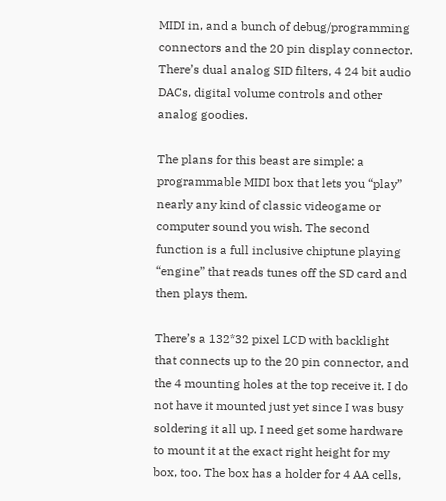MIDI in, and a bunch of debug/programming connectors and the 20 pin display connector. There’s dual analog SID filters, 4 24 bit audio DACs, digital volume controls and other analog goodies.

The plans for this beast are simple: a programmable MIDI box that lets you “play” nearly any kind of classic videogame or computer sound you wish. The second function is a full inclusive chiptune playing “engine” that reads tunes off the SD card and then plays them.

There’s a 132*32 pixel LCD with backlight that connects up to the 20 pin connector, and the 4 mounting holes at the top receive it. I do not have it mounted just yet since I was busy soldering it all up. I need get some hardware to mount it at the exact right height for my box, too. The box has a holder for 4 AA cells,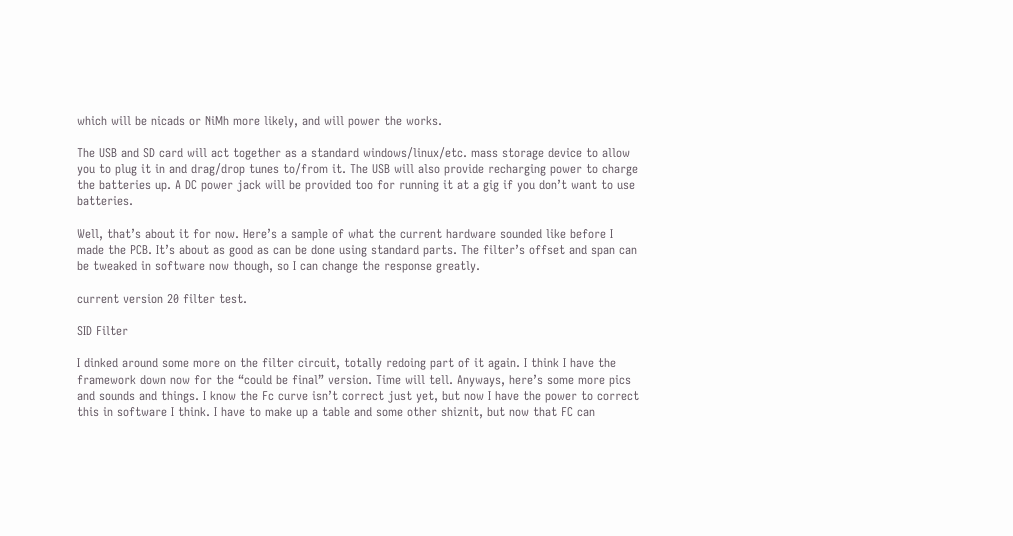which will be nicads or NiMh more likely, and will power the works.

The USB and SD card will act together as a standard windows/linux/etc. mass storage device to allow you to plug it in and drag/drop tunes to/from it. The USB will also provide recharging power to charge the batteries up. A DC power jack will be provided too for running it at a gig if you don’t want to use batteries.

Well, that’s about it for now. Here’s a sample of what the current hardware sounded like before I made the PCB. It’s about as good as can be done using standard parts. The filter’s offset and span can be tweaked in software now though, so I can change the response greatly.

current version 20 filter test.

SID Filter

I dinked around some more on the filter circuit, totally redoing part of it again. I think I have the framework down now for the “could be final” version. Time will tell. Anyways, here’s some more pics and sounds and things. I know the Fc curve isn’t correct just yet, but now I have the power to correct this in software I think. I have to make up a table and some other shiznit, but now that FC can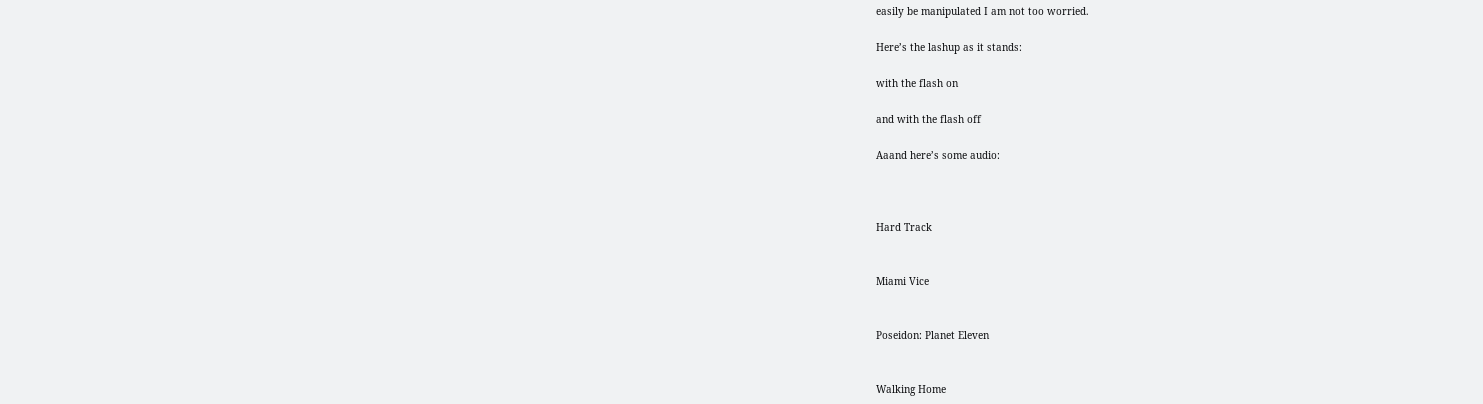easily be manipulated I am not too worried.

Here’s the lashup as it stands:

with the flash on

and with the flash off

Aaand here’s some audio:



Hard Track


Miami Vice


Poseidon: Planet Eleven


Walking Home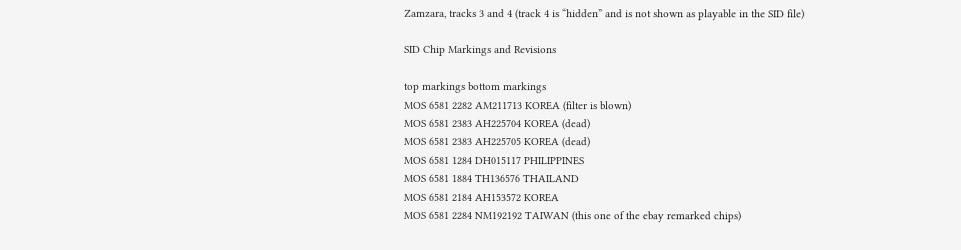Zamzara, tracks 3 and 4 (track 4 is “hidden” and is not shown as playable in the SID file)

SID Chip Markings and Revisions

top markings bottom markings
MOS 6581 2282 AM211713 KOREA (filter is blown)
MOS 6581 2383 AH225704 KOREA (dead)
MOS 6581 2383 AH225705 KOREA (dead)
MOS 6581 1284 DH015117 PHILIPPINES
MOS 6581 1884 TH136576 THAILAND
MOS 6581 2184 AH153572 KOREA
MOS 6581 2284 NM192192 TAIWAN (this one of the ebay remarked chips)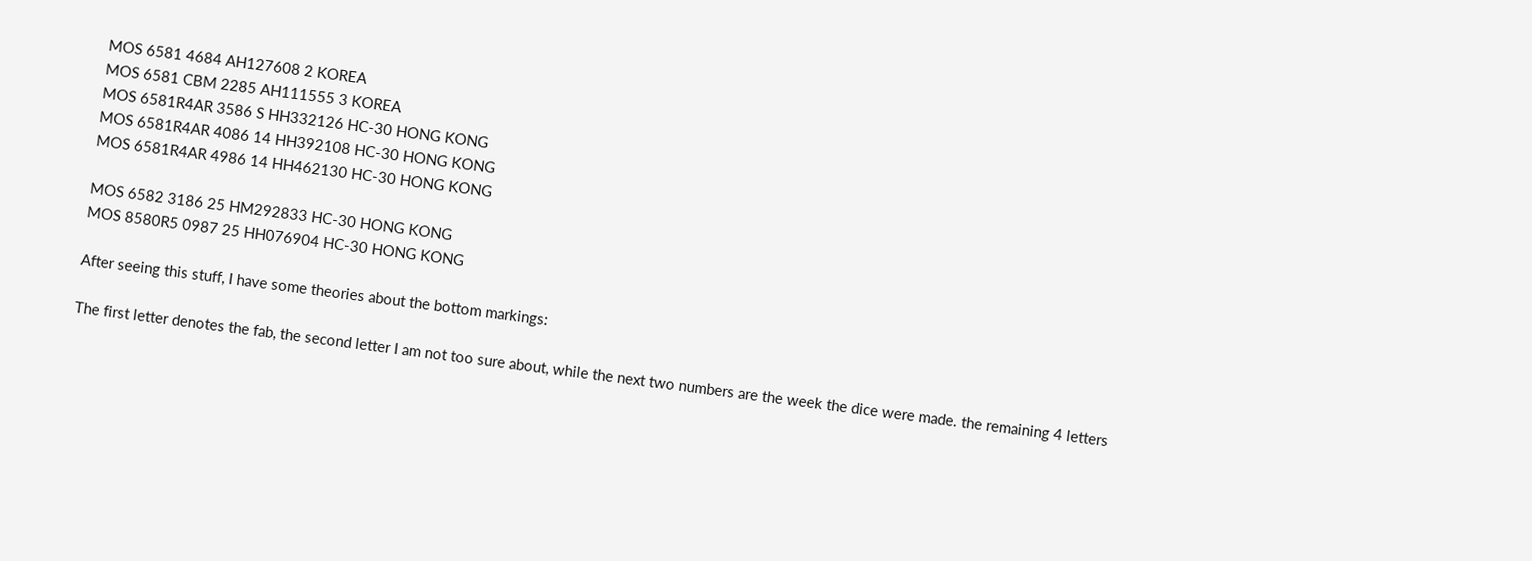MOS 6581 4684 AH127608 2 KOREA
MOS 6581 CBM 2285 AH111555 3 KOREA
MOS 6581R4AR 3586 S HH332126 HC-30 HONG KONG
MOS 6581R4AR 4086 14 HH392108 HC-30 HONG KONG
MOS 6581R4AR 4986 14 HH462130 HC-30 HONG KONG

MOS 6582 3186 25 HM292833 HC-30 HONG KONG
MOS 8580R5 0987 25 HH076904 HC-30 HONG KONG

After seeing this stuff, I have some theories about the bottom markings:

The first letter denotes the fab, the second letter I am not too sure about, while the next two numbers are the week the dice were made. the remaining 4 letters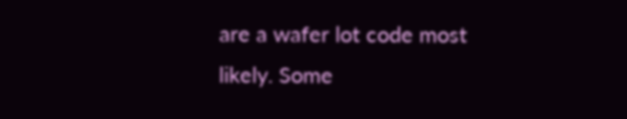are a wafer lot code most likely. Some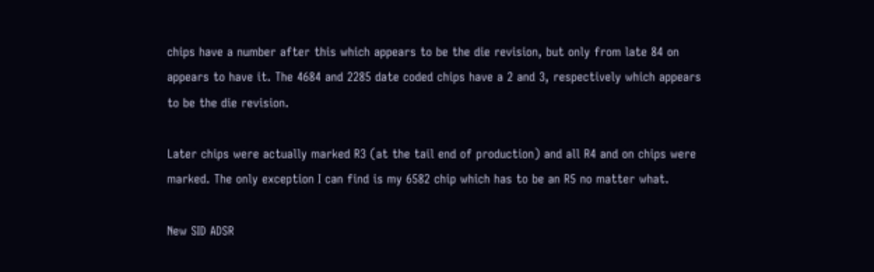chips have a number after this which appears to be the die revision, but only from late 84 on appears to have it. The 4684 and 2285 date coded chips have a 2 and 3, respectively which appears to be the die revision.

Later chips were actually marked R3 (at the tail end of production) and all R4 and on chips were marked. The only exception I can find is my 6582 chip which has to be an R5 no matter what.

New SID ADSR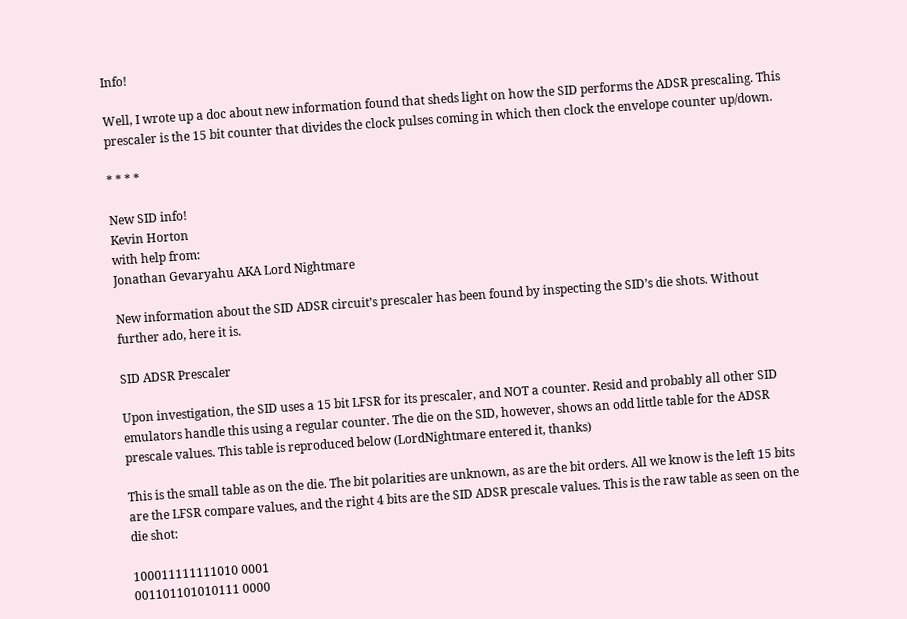Info!

Well, I wrote up a doc about new information found that sheds light on how the SID performs the ADSR prescaling. This prescaler is the 15 bit counter that divides the clock pulses coming in which then clock the envelope counter up/down.

* * * *

New SID info!
Kevin Horton
with help from:
Jonathan Gevaryahu AKA Lord Nightmare

New information about the SID ADSR circuit’s prescaler has been found by inspecting the SID’s die shots. Without further ado, here it is.

SID ADSR Prescaler

Upon investigation, the SID uses a 15 bit LFSR for its prescaler, and NOT a counter. Resid and probably all other SID emulators handle this using a regular counter. The die on the SID, however, shows an odd little table for the ADSR prescale values. This table is reproduced below (LordNightmare entered it, thanks)

This is the small table as on the die. The bit polarities are unknown, as are the bit orders. All we know is the left 15 bits are the LFSR compare values, and the right 4 bits are the SID ADSR prescale values. This is the raw table as seen on the die shot:

100011111111010 0001
001101101010111 0000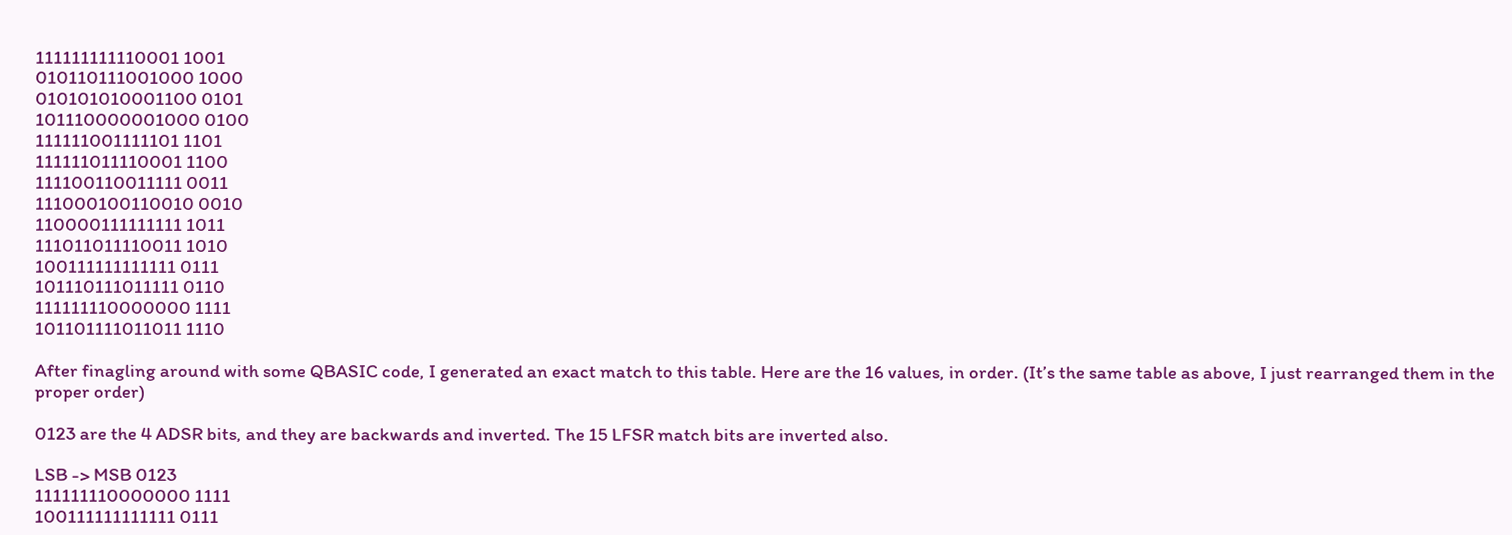111111111110001 1001
010110111001000 1000
010101010001100 0101
101110000001000 0100
111111001111101 1101
111111011110001 1100
111100110011111 0011
111000100110010 0010
110000111111111 1011
111011011110011 1010
100111111111111 0111
101110111011111 0110
111111110000000 1111
101101111011011 1110

After finagling around with some QBASIC code, I generated an exact match to this table. Here are the 16 values, in order. (It’s the same table as above, I just rearranged them in the proper order)

0123 are the 4 ADSR bits, and they are backwards and inverted. The 15 LFSR match bits are inverted also.

LSB -> MSB 0123
111111110000000 1111
100111111111111 0111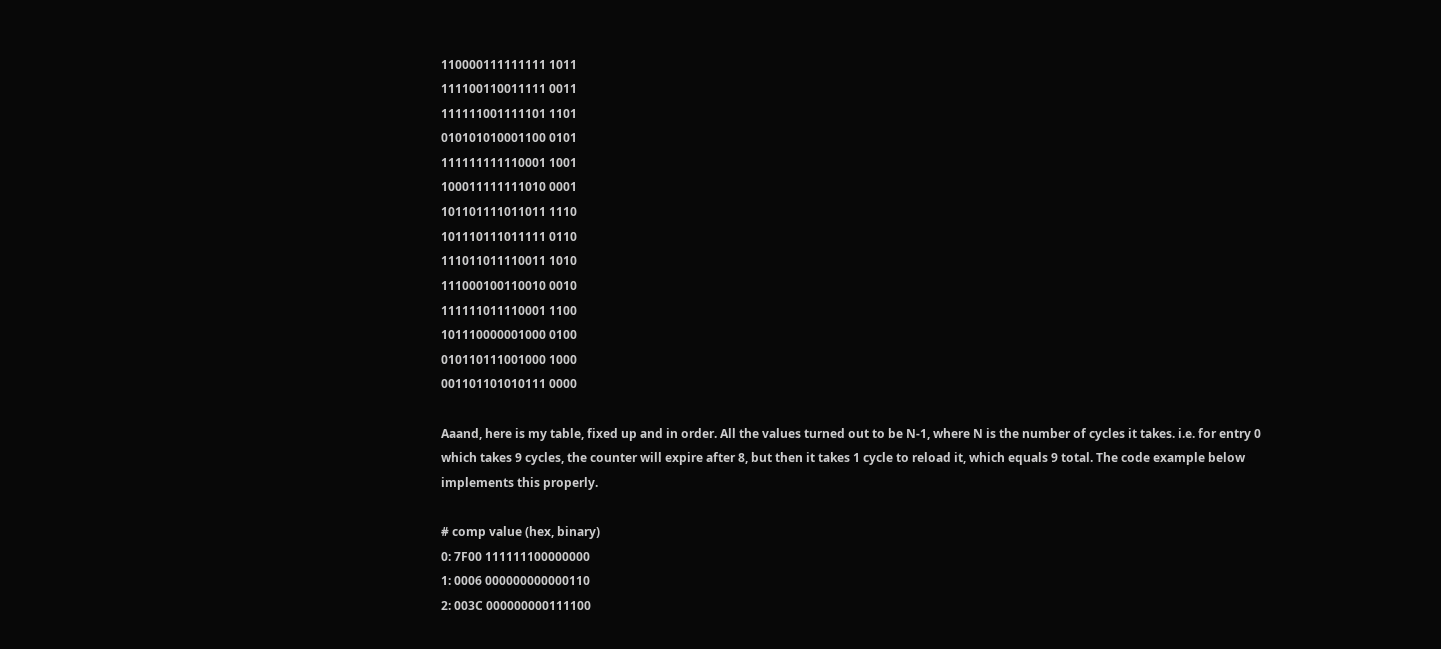110000111111111 1011
111100110011111 0011
111111001111101 1101
010101010001100 0101
111111111110001 1001
100011111111010 0001
101101111011011 1110
101110111011111 0110
111011011110011 1010
111000100110010 0010
111111011110001 1100
101110000001000 0100
010110111001000 1000
001101101010111 0000

Aaand, here is my table, fixed up and in order. All the values turned out to be N-1, where N is the number of cycles it takes. i.e. for entry 0 which takes 9 cycles, the counter will expire after 8, but then it takes 1 cycle to reload it, which equals 9 total. The code example below implements this properly.

# comp value (hex, binary)
0: 7F00 111111100000000
1: 0006 000000000000110
2: 003C 000000000111100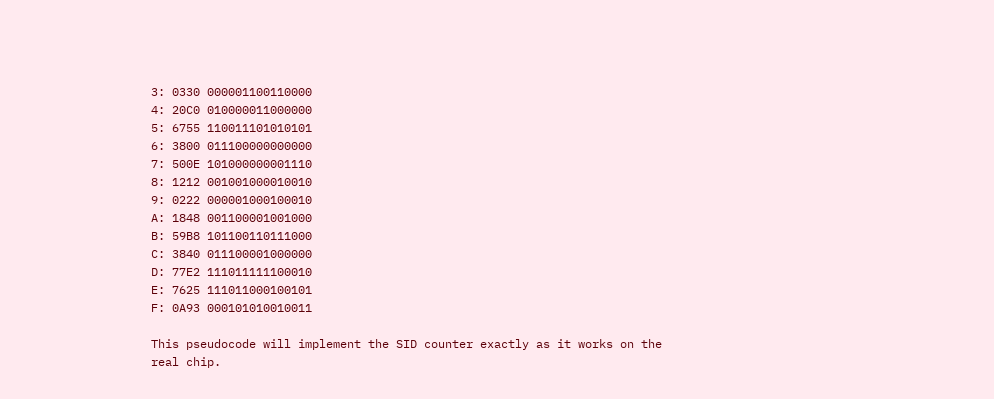3: 0330 000001100110000
4: 20C0 010000011000000
5: 6755 110011101010101
6: 3800 011100000000000
7: 500E 101000000001110
8: 1212 001001000010010
9: 0222 000001000100010
A: 1848 001100001001000
B: 59B8 101100110111000
C: 3840 011100001000000
D: 77E2 111011111100010
E: 7625 111011000100101
F: 0A93 000101010010011

This pseudocode will implement the SID counter exactly as it works on the real chip.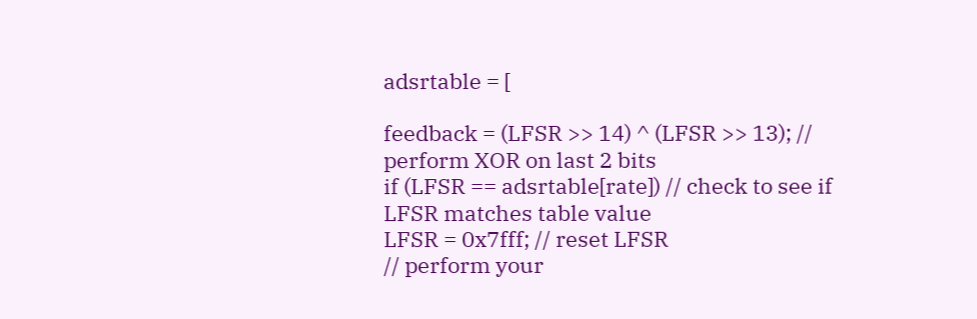adsrtable = [

feedback = (LFSR >> 14) ^ (LFSR >> 13); // perform XOR on last 2 bits
if (LFSR == adsrtable[rate]) // check to see if LFSR matches table value
LFSR = 0x7fff; // reset LFSR
// perform your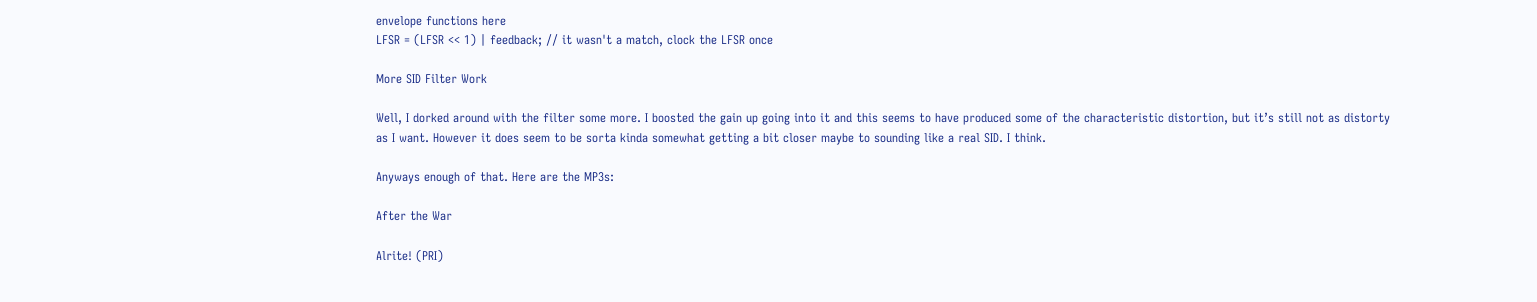envelope functions here
LFSR = (LFSR << 1) | feedback; // it wasn't a match, clock the LFSR once

More SID Filter Work

Well, I dorked around with the filter some more. I boosted the gain up going into it and this seems to have produced some of the characteristic distortion, but it’s still not as distorty as I want. However it does seem to be sorta kinda somewhat getting a bit closer maybe to sounding like a real SID. I think.

Anyways enough of that. Here are the MP3s:

After the War

Alrite! (PRI)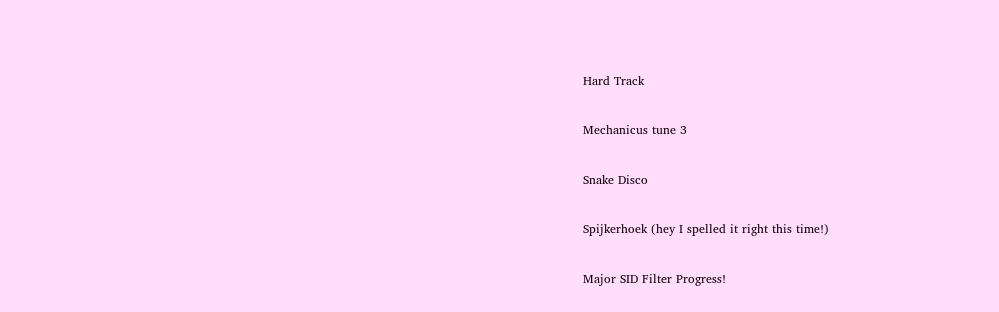Hard Track

Mechanicus tune 3

Snake Disco

Spijkerhoek (hey I spelled it right this time!)

Major SID Filter Progress!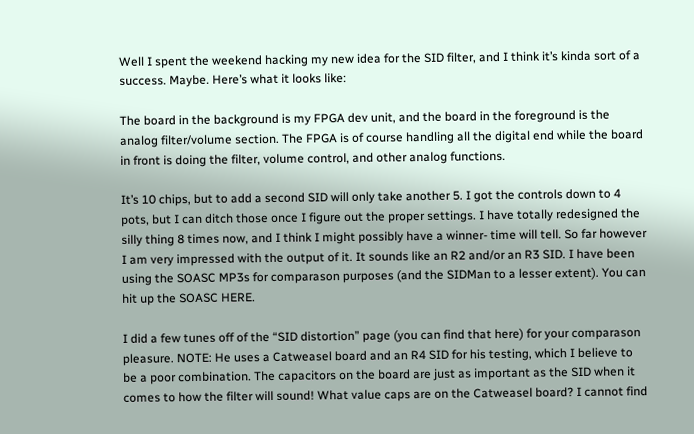Well I spent the weekend hacking my new idea for the SID filter, and I think it’s kinda sort of a success. Maybe. Here’s what it looks like:

The board in the background is my FPGA dev unit, and the board in the foreground is the analog filter/volume section. The FPGA is of course handling all the digital end while the board in front is doing the filter, volume control, and other analog functions.

It’s 10 chips, but to add a second SID will only take another 5. I got the controls down to 4 pots, but I can ditch those once I figure out the proper settings. I have totally redesigned the silly thing 8 times now, and I think I might possibly have a winner- time will tell. So far however I am very impressed with the output of it. It sounds like an R2 and/or an R3 SID. I have been using the SOASC MP3s for comparason purposes (and the SIDMan to a lesser extent). You can hit up the SOASC HERE.

I did a few tunes off of the “SID distortion” page (you can find that here) for your comparason pleasure. NOTE: He uses a Catweasel board and an R4 SID for his testing, which I believe to be a poor combination. The capacitors on the board are just as important as the SID when it comes to how the filter will sound! What value caps are on the Catweasel board? I cannot find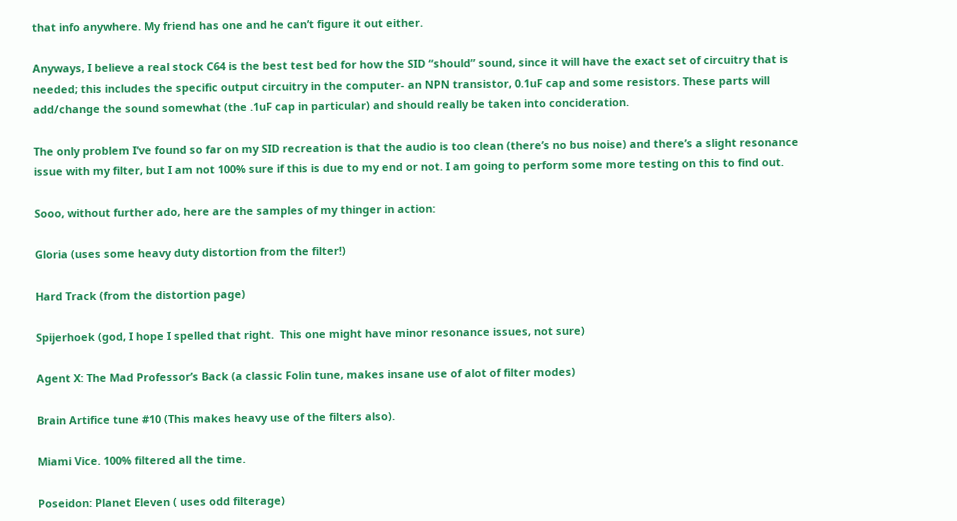that info anywhere. My friend has one and he can’t figure it out either.

Anyways, I believe a real stock C64 is the best test bed for how the SID “should” sound, since it will have the exact set of circuitry that is needed; this includes the specific output circuitry in the computer- an NPN transistor, 0.1uF cap and some resistors. These parts will add/change the sound somewhat (the .1uF cap in particular) and should really be taken into concideration.

The only problem I’ve found so far on my SID recreation is that the audio is too clean (there’s no bus noise) and there’s a slight resonance issue with my filter, but I am not 100% sure if this is due to my end or not. I am going to perform some more testing on this to find out.

Sooo, without further ado, here are the samples of my thinger in action:

Gloria (uses some heavy duty distortion from the filter!)

Hard Track (from the distortion page)

Spijerhoek (god, I hope I spelled that right.  This one might have minor resonance issues, not sure)

Agent X: The Mad Professor’s Back (a classic Folin tune, makes insane use of alot of filter modes)

Brain Artifice tune #10 (This makes heavy use of the filters also).

Miami Vice. 100% filtered all the time.

Poseidon: Planet Eleven ( uses odd filterage)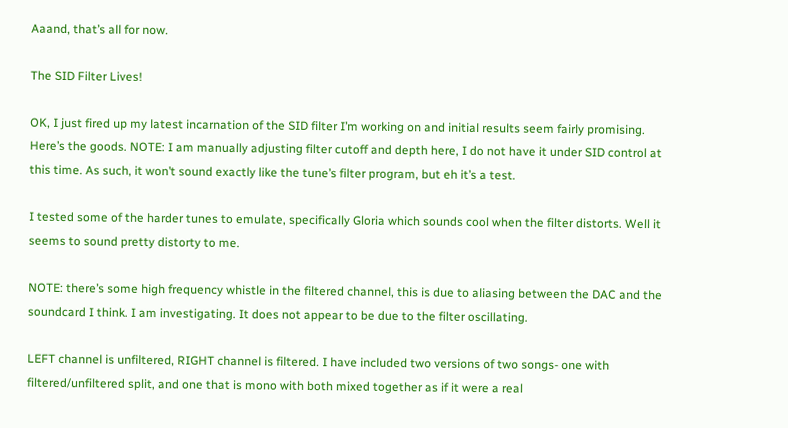Aaand, that’s all for now.

The SID Filter Lives!

OK, I just fired up my latest incarnation of the SID filter I’m working on and initial results seem fairly promising. Here’s the goods. NOTE: I am manually adjusting filter cutoff and depth here, I do not have it under SID control at this time. As such, it won’t sound exactly like the tune’s filter program, but eh it’s a test.

I tested some of the harder tunes to emulate, specifically Gloria which sounds cool when the filter distorts. Well it seems to sound pretty distorty to me.

NOTE: there’s some high frequency whistle in the filtered channel, this is due to aliasing between the DAC and the soundcard I think. I am investigating. It does not appear to be due to the filter oscillating.

LEFT channel is unfiltered, RIGHT channel is filtered. I have included two versions of two songs- one with filtered/unfiltered split, and one that is mono with both mixed together as if it were a real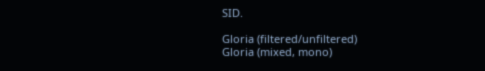SID.

Gloria (filtered/unfiltered)
Gloria (mixed, mono)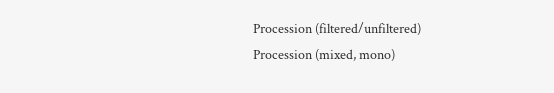Procession (filtered/unfiltered)
Procession (mixed, mono)